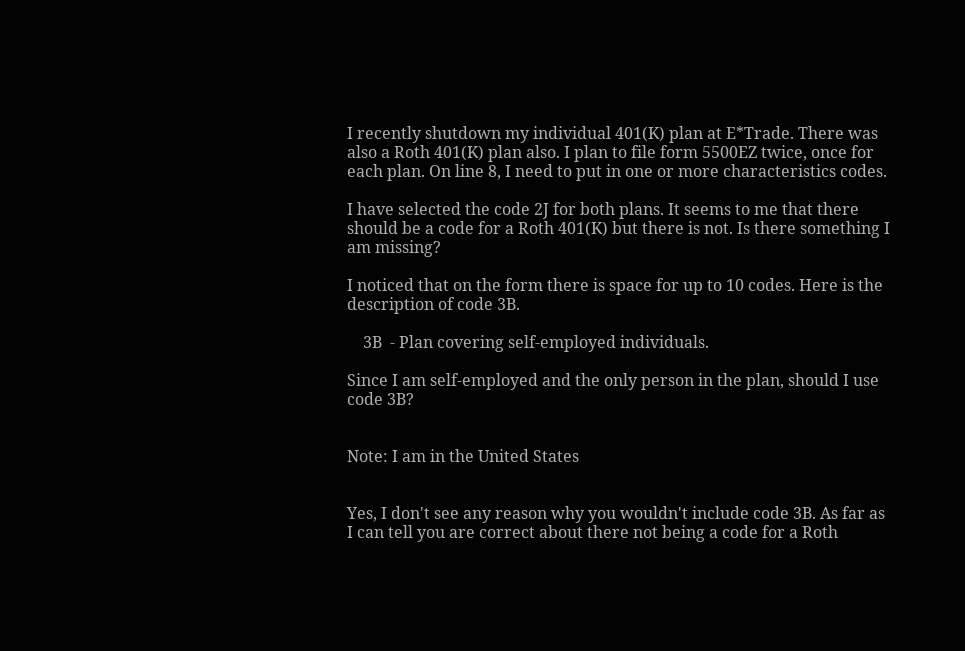I recently shutdown my individual 401(K) plan at E*Trade. There was also a Roth 401(K) plan also. I plan to file form 5500EZ twice, once for each plan. On line 8, I need to put in one or more characteristics codes.

I have selected the code 2J for both plans. It seems to me that there should be a code for a Roth 401(K) but there is not. Is there something I am missing?

I noticed that on the form there is space for up to 10 codes. Here is the description of code 3B.

    3B  - Plan covering self-employed individuals.

Since I am self-employed and the only person in the plan, should I use code 3B?


Note: I am in the United States


Yes, I don't see any reason why you wouldn't include code 3B. As far as I can tell you are correct about there not being a code for a Roth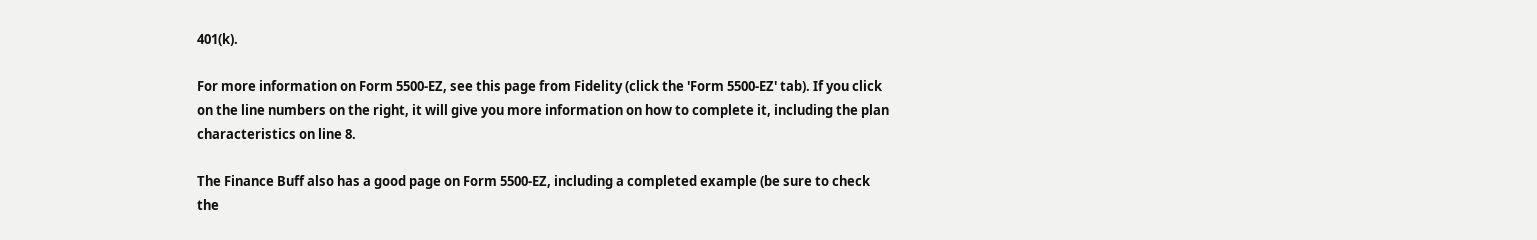401(k).

For more information on Form 5500-EZ, see this page from Fidelity (click the 'Form 5500-EZ' tab). If you click on the line numbers on the right, it will give you more information on how to complete it, including the plan characteristics on line 8.

The Finance Buff also has a good page on Form 5500-EZ, including a completed example (be sure to check the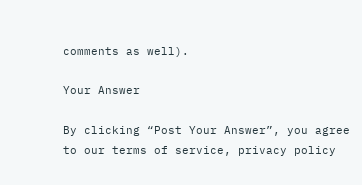comments as well).

Your Answer

By clicking “Post Your Answer”, you agree to our terms of service, privacy policy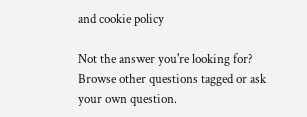and cookie policy

Not the answer you're looking for? Browse other questions tagged or ask your own question.